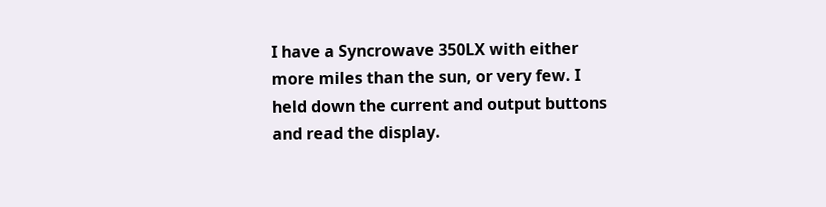I have a Syncrowave 350LX with either more miles than the sun, or very few. I held down the current and output buttons and read the display.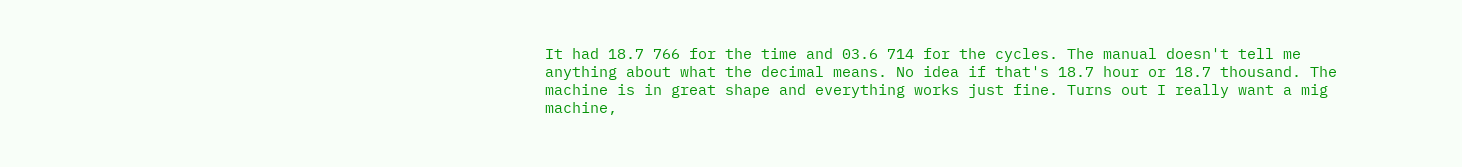It had 18.7 766 for the time and 03.6 714 for the cycles. The manual doesn't tell me anything about what the decimal means. No idea if that's 18.7 hour or 18.7 thousand. The machine is in great shape and everything works just fine. Turns out I really want a mig machine,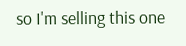so I'm selling this one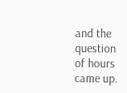and the question of hours came up.